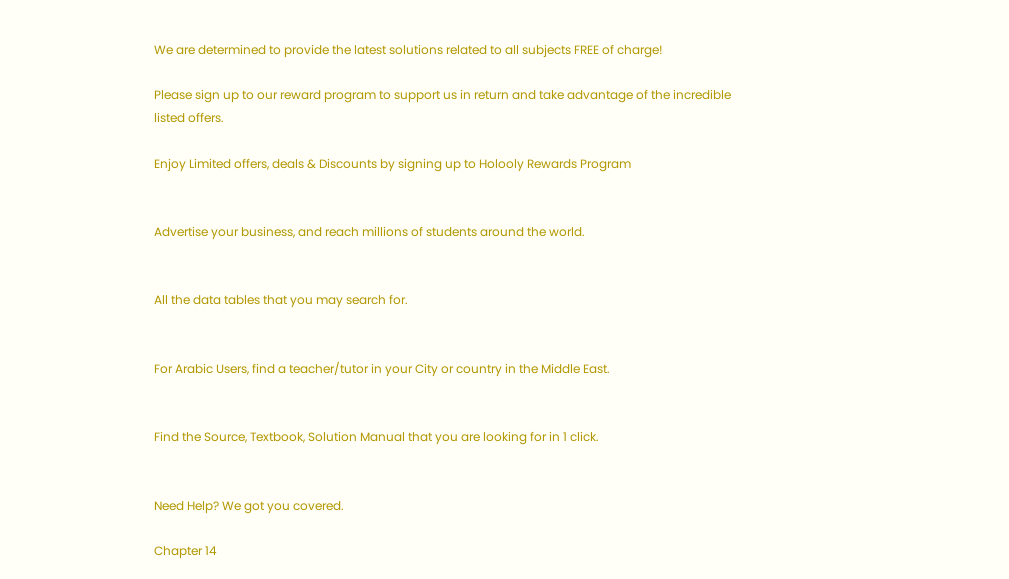We are determined to provide the latest solutions related to all subjects FREE of charge!

Please sign up to our reward program to support us in return and take advantage of the incredible listed offers.

Enjoy Limited offers, deals & Discounts by signing up to Holooly Rewards Program


Advertise your business, and reach millions of students around the world.


All the data tables that you may search for.


For Arabic Users, find a teacher/tutor in your City or country in the Middle East.


Find the Source, Textbook, Solution Manual that you are looking for in 1 click.


Need Help? We got you covered.

Chapter 14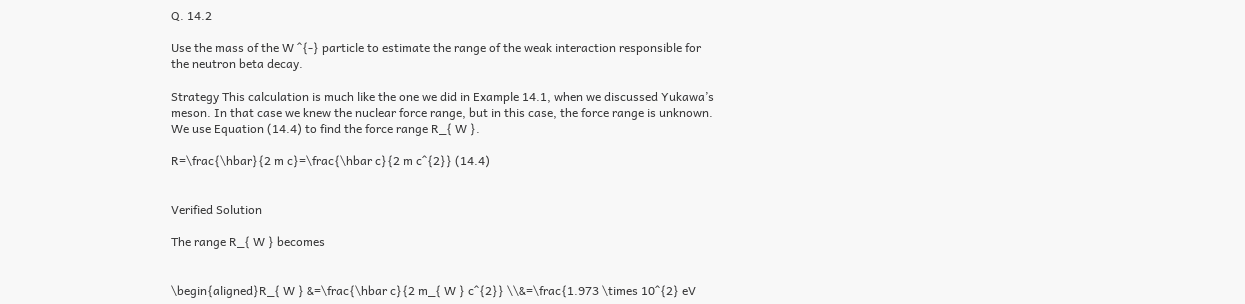Q. 14.2

Use the mass of the W ^{-} particle to estimate the range of the weak interaction responsible for the neutron beta decay.

Strategy This calculation is much like the one we did in Example 14.1, when we discussed Yukawa’s meson. In that case we knew the nuclear force range, but in this case, the force range is unknown. We use Equation (14.4) to find the force range R_{ W }.

R=\frac{\hbar}{2 m c}=\frac{\hbar c}{2 m c^{2}} (14.4)


Verified Solution

The range R_{ W } becomes


\begin{aligned}R_{ W } &=\frac{\hbar c}{2 m_{ W } c^{2}} \\&=\frac{1.973 \times 10^{2} eV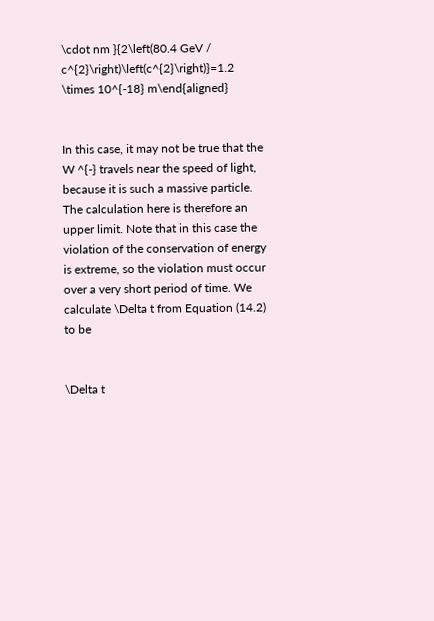\cdot nm }{2\left(80.4 GeV / c^{2}\right)\left(c^{2}\right)}=1.2 \times 10^{-18} m\end{aligned}


In this case, it may not be true that the W ^{-} travels near the speed of light, because it is such a massive particle. The calculation here is therefore an upper limit. Note that in this case the violation of the conservation of energy is extreme, so the violation must occur over a very short period of time. We calculate \Delta t from Equation (14.2) to be


\Delta t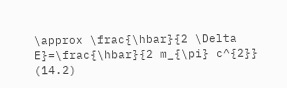\approx \frac{\hbar}{2 \Delta E}=\frac{\hbar}{2 m_{\pi} c^{2}} (14.2)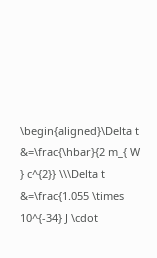\begin{aligned}\Delta t &=\frac{\hbar}{2 m_{ W } c^{2}} \\\Delta t &=\frac{1.055 \times 10^{-34} J \cdot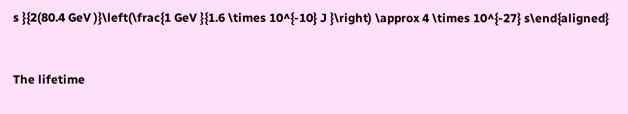s }{2(80.4 GeV )}\left(\frac{1 GeV }{1.6 \times 10^{-10} J }\right) \approx 4 \times 10^{-27} s\end{aligned}


The lifetime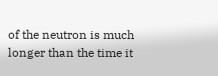of the neutron is much longer than the time it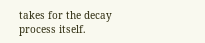takes for the decay process itself.